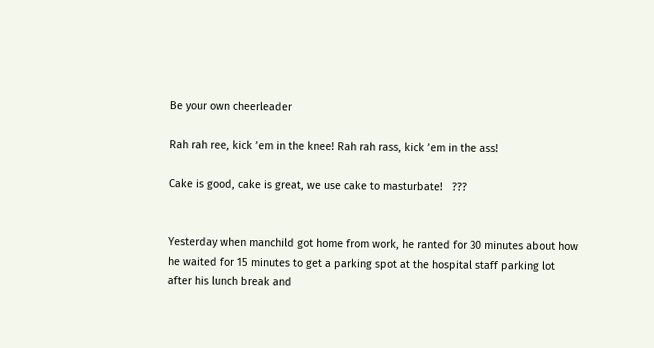Be your own cheerleader

Rah rah ree, kick ’em in the knee! Rah rah rass, kick ’em in the ass!

Cake is good, cake is great, we use cake to masturbate!   ???


Yesterday when manchild got home from work, he ranted for 30 minutes about how he waited for 15 minutes to get a parking spot at the hospital staff parking lot after his lunch break and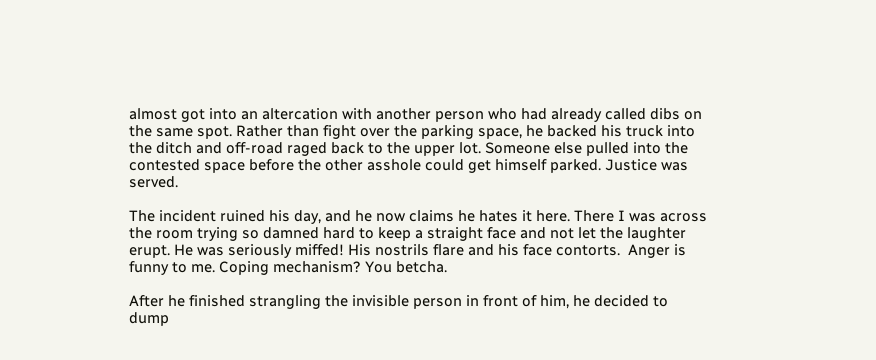almost got into an altercation with another person who had already called dibs on the same spot. Rather than fight over the parking space, he backed his truck into the ditch and off-road raged back to the upper lot. Someone else pulled into the contested space before the other asshole could get himself parked. Justice was served.

The incident ruined his day, and he now claims he hates it here. There I was across the room trying so damned hard to keep a straight face and not let the laughter erupt. He was seriously miffed! His nostrils flare and his face contorts.  Anger is funny to me. Coping mechanism? You betcha.

After he finished strangling the invisible person in front of him, he decided to dump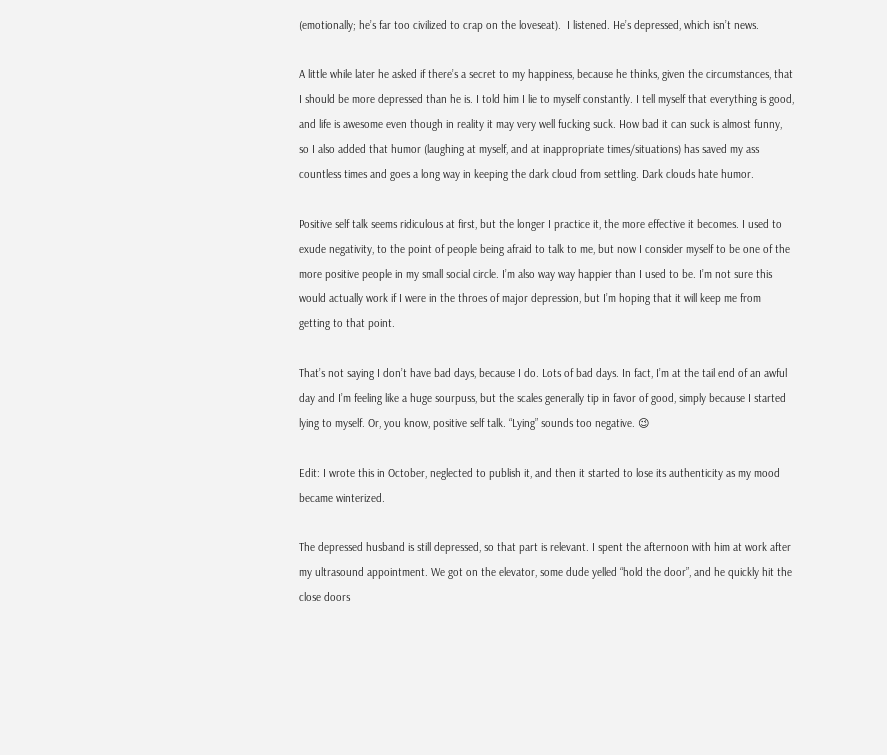(emotionally; he’s far too civilized to crap on the loveseat).  I listened. He’s depressed, which isn’t news.

A little while later he asked if there’s a secret to my happiness, because he thinks, given the circumstances, that I should be more depressed than he is. I told him I lie to myself constantly. I tell myself that everything is good, and life is awesome even though in reality it may very well fucking suck. How bad it can suck is almost funny, so I also added that humor (laughing at myself, and at inappropriate times/situations) has saved my ass countless times and goes a long way in keeping the dark cloud from settling. Dark clouds hate humor.

Positive self talk seems ridiculous at first, but the longer I practice it, the more effective it becomes. I used to exude negativity, to the point of people being afraid to talk to me, but now I consider myself to be one of the more positive people in my small social circle. I’m also way way happier than I used to be. I’m not sure this would actually work if I were in the throes of major depression, but I’m hoping that it will keep me from getting to that point.

That’s not saying I don’t have bad days, because I do. Lots of bad days. In fact, I’m at the tail end of an awful day and I’m feeling like a huge sourpuss, but the scales generally tip in favor of good, simply because I started lying to myself. Or, you know, positive self talk. “Lying” sounds too negative. 😉

Edit: I wrote this in October, neglected to publish it, and then it started to lose its authenticity as my mood became winterized.

The depressed husband is still depressed, so that part is relevant. I spent the afternoon with him at work after my ultrasound appointment. We got on the elevator, some dude yelled “hold the door”, and he quickly hit the close doors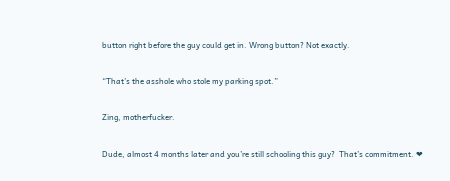button right before the guy could get in. Wrong button? Not exactly.

“That’s the asshole who stole my parking spot.”

Zing, motherfucker.

Dude, almost 4 months later and you’re still schooling this guy?  That’s commitment. ❤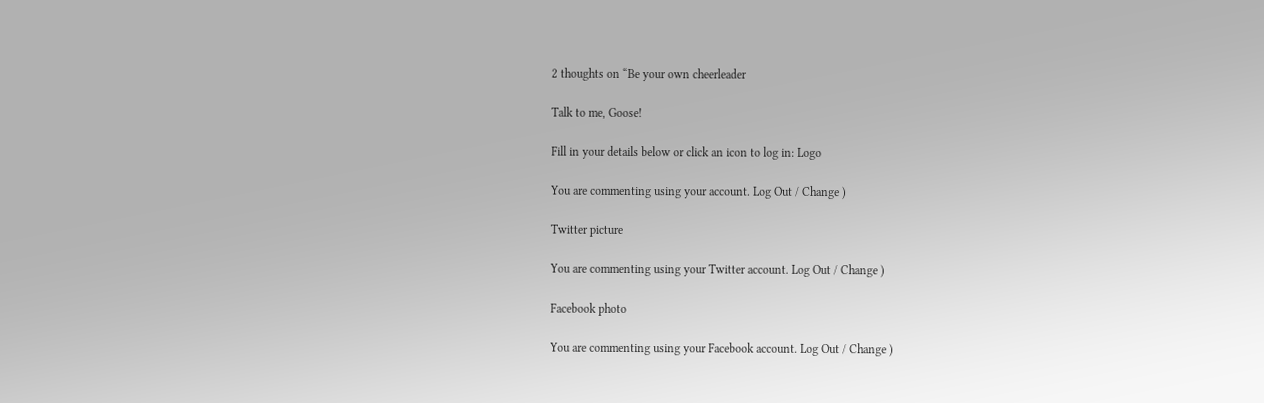2 thoughts on “Be your own cheerleader

Talk to me, Goose!

Fill in your details below or click an icon to log in: Logo

You are commenting using your account. Log Out / Change )

Twitter picture

You are commenting using your Twitter account. Log Out / Change )

Facebook photo

You are commenting using your Facebook account. Log Out / Change )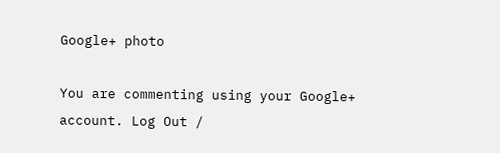Google+ photo

You are commenting using your Google+ account. Log Out /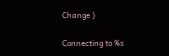Change )

Connecting to %s